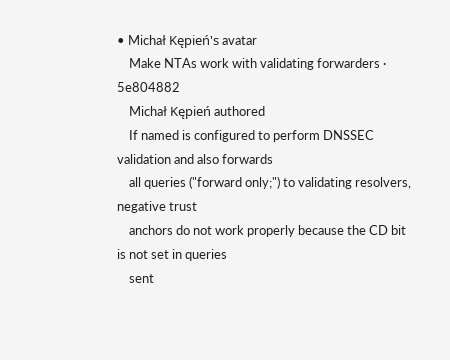• Michał Kępień's avatar
    Make NTAs work with validating forwarders · 5e804882
    Michał Kępień authored
    If named is configured to perform DNSSEC validation and also forwards
    all queries ("forward only;") to validating resolvers, negative trust
    anchors do not work properly because the CD bit is not set in queries
    sent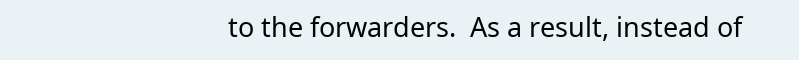to the forwarders.  As a result, instead of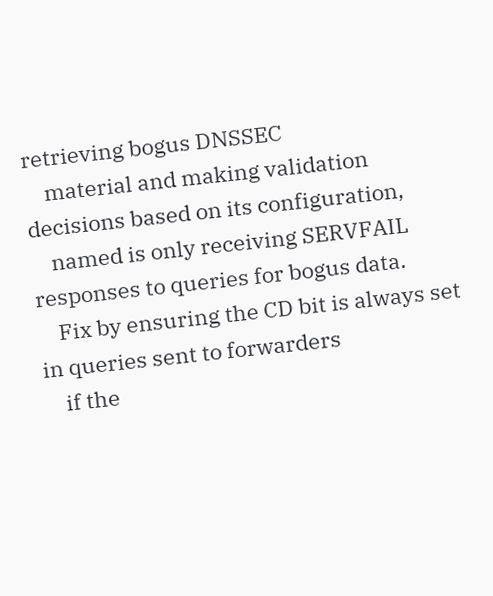retrieving bogus DNSSEC
    material and making validation decisions based on its configuration,
    named is only receiving SERVFAIL responses to queries for bogus data.
    Fix by ensuring the CD bit is always set in queries sent to forwarders
    if the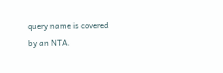query name is covered by an NTA.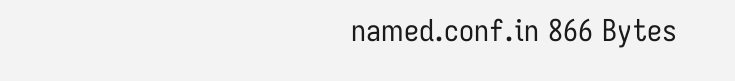named.conf.in 866 Bytes